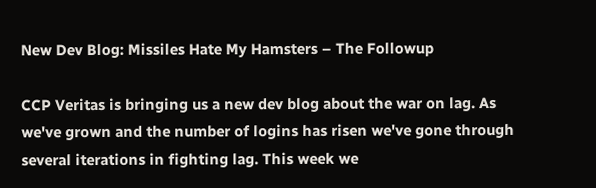New Dev Blog: Missiles Hate My Hamsters – The Followup

CCP Veritas is bringing us a new dev blog about the war on lag. As we've grown and the number of logins has risen we've gone through several iterations in fighting lag. This week we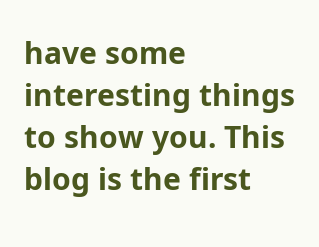have some interesting things to show you. This blog is the first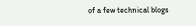of a few technical blogs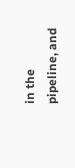in the pipeline, and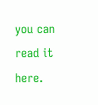you can read it here.